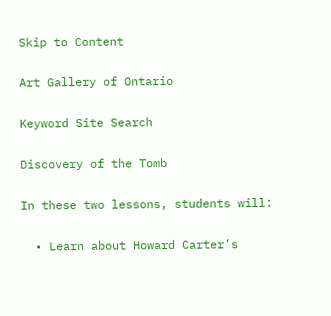Skip to Content

Art Gallery of Ontario

Keyword Site Search

Discovery of the Tomb

In these two lessons, students will:

  • Learn about Howard Carter’s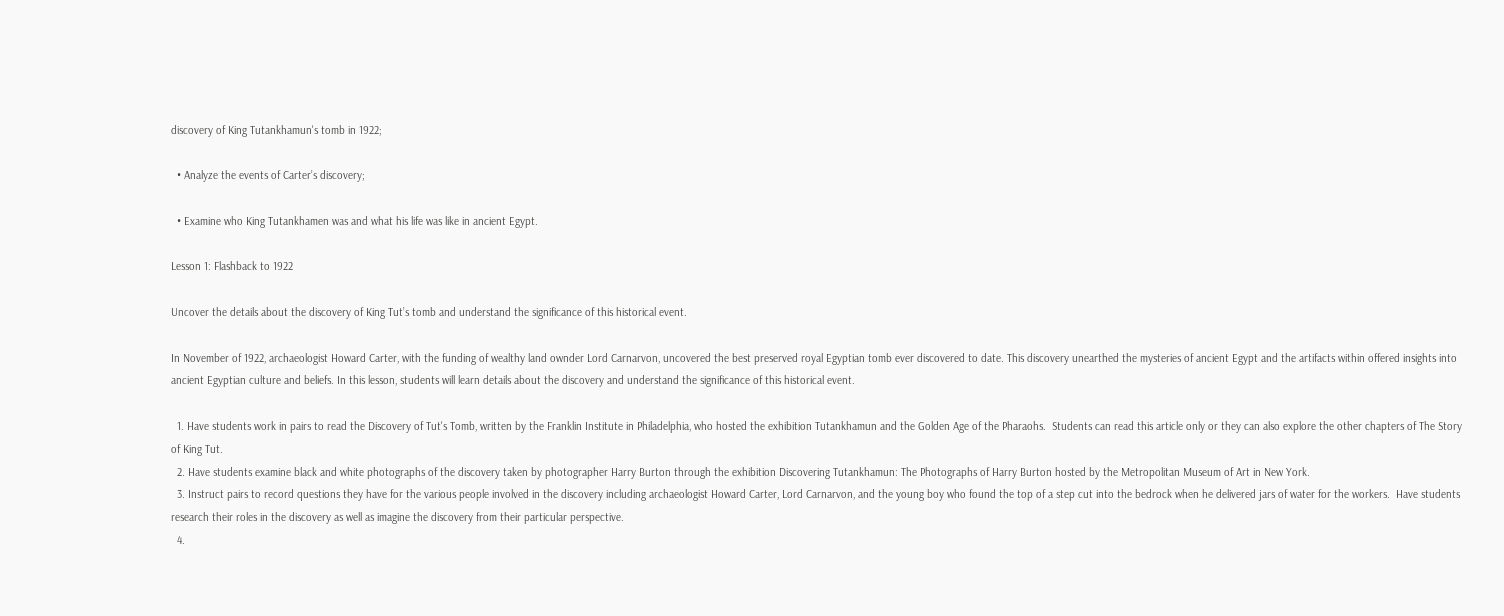discovery of King Tutankhamun's tomb in 1922;

  • Analyze the events of Carter’s discovery;

  • Examine who King Tutankhamen was and what his life was like in ancient Egypt.

Lesson 1: Flashback to 1922

Uncover the details about the discovery of King Tut’s tomb and understand the significance of this historical event.

In November of 1922, archaeologist Howard Carter, with the funding of wealthy land ownder Lord Carnarvon, uncovered the best preserved royal Egyptian tomb ever discovered to date. This discovery unearthed the mysteries of ancient Egypt and the artifacts within offered insights into ancient Egyptian culture and beliefs. In this lesson, students will learn details about the discovery and understand the significance of this historical event.

  1. Have students work in pairs to read the Discovery of Tut's Tomb, written by the Franklin Institute in Philadelphia, who hosted the exhibition Tutankhamun and the Golden Age of the Pharaohs.  Students can read this article only or they can also explore the other chapters of The Story of King Tut.
  2. Have students examine black and white photographs of the discovery taken by photographer Harry Burton through the exhibition Discovering Tutankhamun: The Photographs of Harry Burton hosted by the Metropolitan Museum of Art in New York.
  3. Instruct pairs to record questions they have for the various people involved in the discovery including archaeologist Howard Carter, Lord Carnarvon, and the young boy who found the top of a step cut into the bedrock when he delivered jars of water for the workers.  Have students research their roles in the discovery as well as imagine the discovery from their particular perspective.
  4.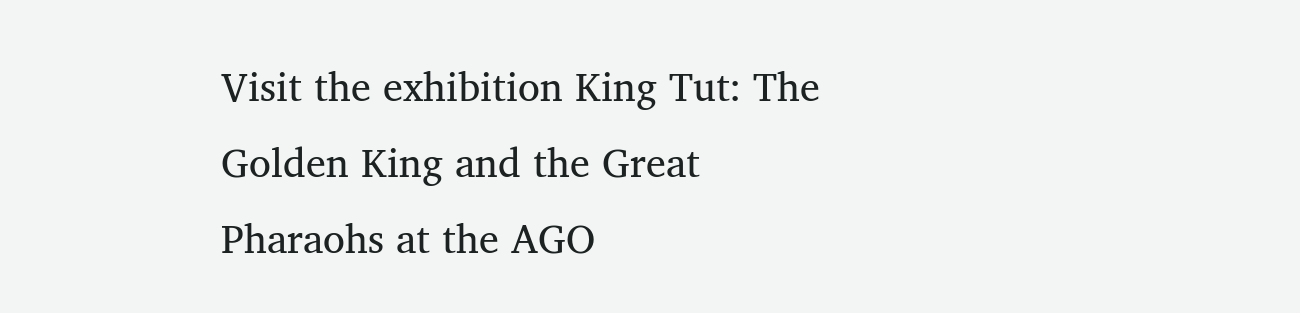Visit the exhibition King Tut: The Golden King and the Great Pharaohs at the AGO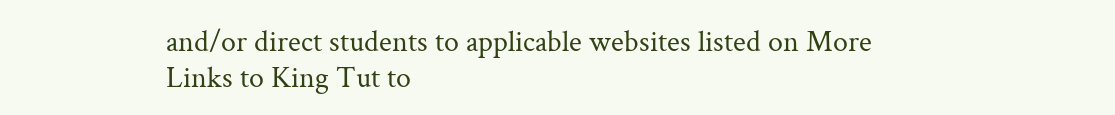and/or direct students to applicable websites listed on More Links to King Tut to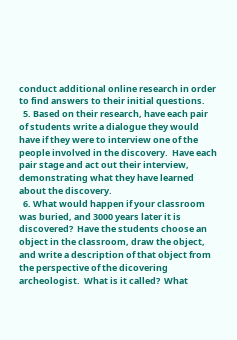conduct additional online research in order to find answers to their initial questions.
  5. Based on their research, have each pair of students write a dialogue they would have if they were to interview one of the people involved in the discovery.  Have each pair stage and act out their interview, demonstrating what they have learned about the discovery.
  6. What would happen if your classroom was buried, and 3000 years later it is discovered?  Have the students choose an object in the classroom, draw the object, and write a description of that object from the perspective of the dicovering archeologist.  What is it called?  What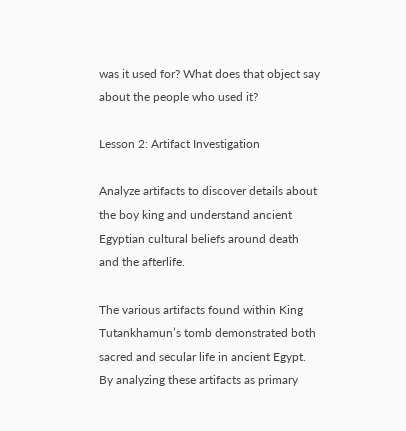was it used for? What does that object say about the people who used it?

Lesson 2: Artifact Investigation

Analyze artifacts to discover details about the boy king and understand ancient Egyptian cultural beliefs around death and the afterlife.

The various artifacts found within King Tutankhamun’s tomb demonstrated both sacred and secular life in ancient Egypt. By analyzing these artifacts as primary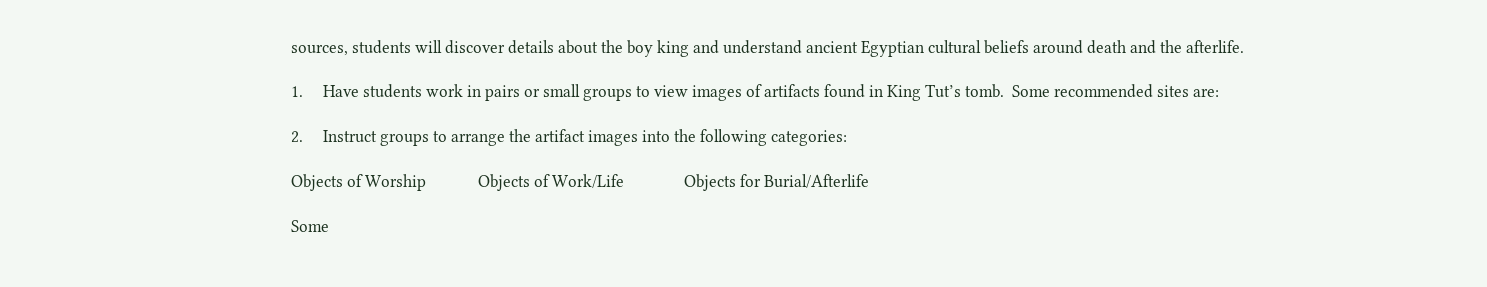sources, students will discover details about the boy king and understand ancient Egyptian cultural beliefs around death and the afterlife.

1.     Have students work in pairs or small groups to view images of artifacts found in King Tut’s tomb.  Some recommended sites are:

2.     Instruct groups to arrange the artifact images into the following categories:

Objects of Worship             Objects of Work/Life               Objects for Burial/Afterlife

Some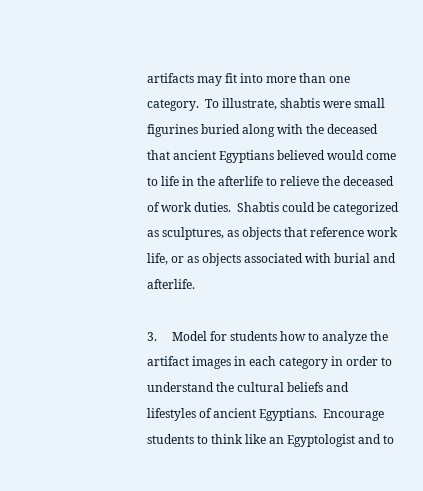artifacts may fit into more than one category.  To illustrate, shabtis were small figurines buried along with the deceased that ancient Egyptians believed would come to life in the afterlife to relieve the deceased of work duties.  Shabtis could be categorized as sculptures, as objects that reference work life, or as objects associated with burial and afterlife.

3.     Model for students how to analyze the artifact images in each category in order to understand the cultural beliefs and lifestyles of ancient Egyptians.  Encourage students to think like an Egyptologist and to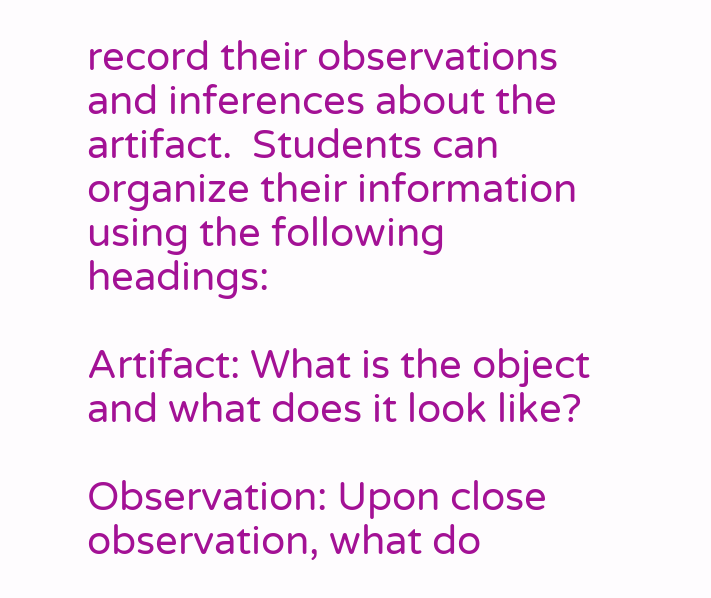record their observations and inferences about the artifact.  Students can organize their information using the following headings:

Artifact: What is the object and what does it look like?

Observation: Upon close observation, what do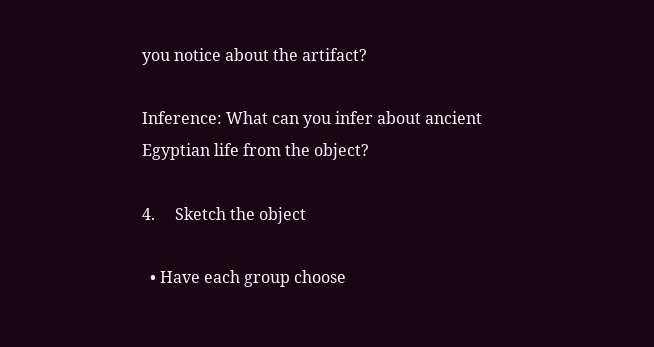you notice about the artifact?

Inference: What can you infer about ancient Egyptian life from the object?

4.     Sketch the object

  • Have each group choose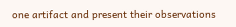one artifact and present their observations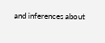and inferences about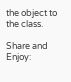the object to the class.

Share and Enjoy: